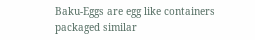Baku-Eggs are egg like containers packaged similar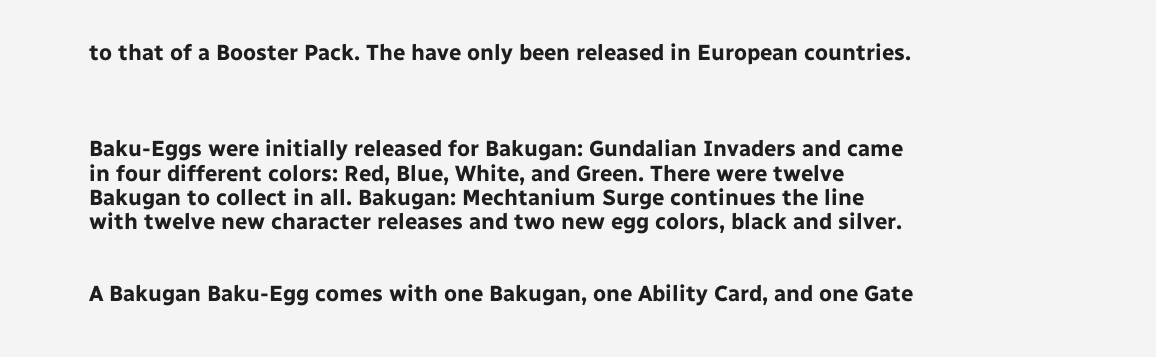to that of a Booster Pack. The have only been released in European countries.



Baku-Eggs were initially released for Bakugan: Gundalian Invaders and came in four different colors: Red, Blue, White, and Green. There were twelve Bakugan to collect in all. Bakugan: Mechtanium Surge continues the line with twelve new character releases and two new egg colors, black and silver.


A Bakugan Baku-Egg comes with one Bakugan, one Ability Card, and one Gate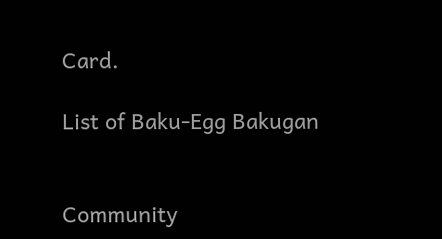Card.

List of Baku-Egg Bakugan


Community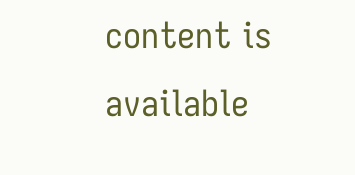content is available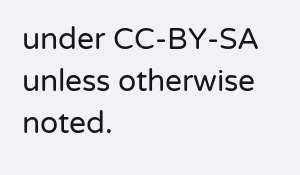under CC-BY-SA unless otherwise noted.